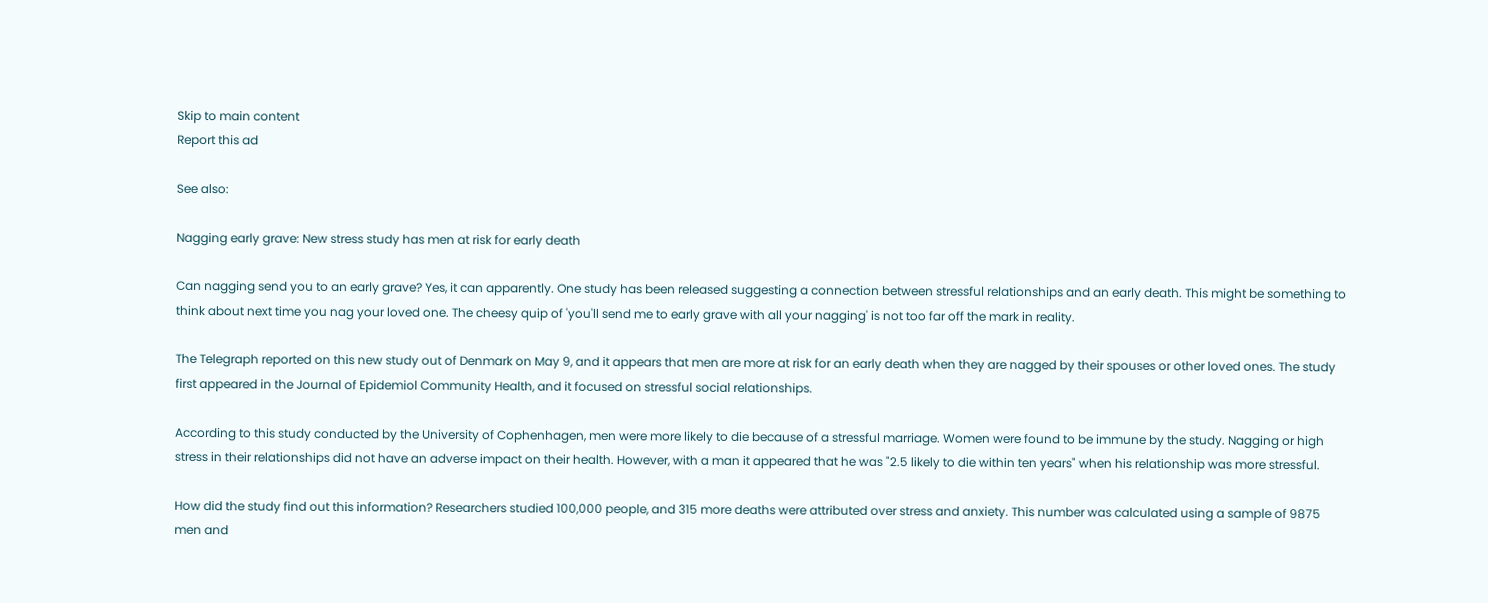Skip to main content
Report this ad

See also:

Nagging early grave: New stress study has men at risk for early death

Can nagging send you to an early grave? Yes, it can apparently. One study has been released suggesting a connection between stressful relationships and an early death. This might be something to think about next time you nag your loved one. The cheesy quip of 'you'll send me to early grave with all your nagging' is not too far off the mark in reality.

The Telegraph reported on this new study out of Denmark on May 9, and it appears that men are more at risk for an early death when they are nagged by their spouses or other loved ones. The study first appeared in the Journal of Epidemiol Community Health, and it focused on stressful social relationships.

According to this study conducted by the University of Cophenhagen, men were more likely to die because of a stressful marriage. Women were found to be immune by the study. Nagging or high stress in their relationships did not have an adverse impact on their health. However, with a man it appeared that he was "2.5 likely to die within ten years" when his relationship was more stressful.

How did the study find out this information? Researchers studied 100,000 people, and 315 more deaths were attributed over stress and anxiety. This number was calculated using a sample of 9875 men and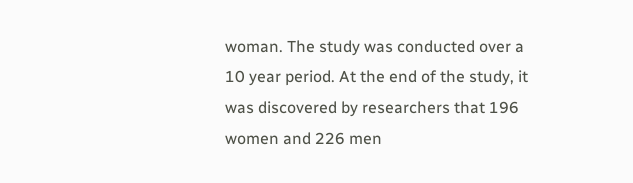woman. The study was conducted over a 10 year period. At the end of the study, it was discovered by researchers that 196 women and 226 men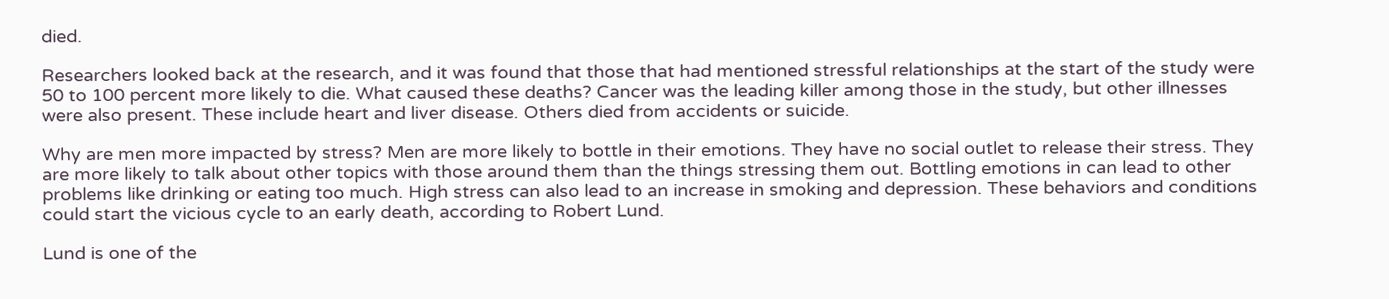died.

Researchers looked back at the research, and it was found that those that had mentioned stressful relationships at the start of the study were 50 to 100 percent more likely to die. What caused these deaths? Cancer was the leading killer among those in the study, but other illnesses were also present. These include heart and liver disease. Others died from accidents or suicide.

Why are men more impacted by stress? Men are more likely to bottle in their emotions. They have no social outlet to release their stress. They are more likely to talk about other topics with those around them than the things stressing them out. Bottling emotions in can lead to other problems like drinking or eating too much. High stress can also lead to an increase in smoking and depression. These behaviors and conditions could start the vicious cycle to an early death, according to Robert Lund.

Lund is one of the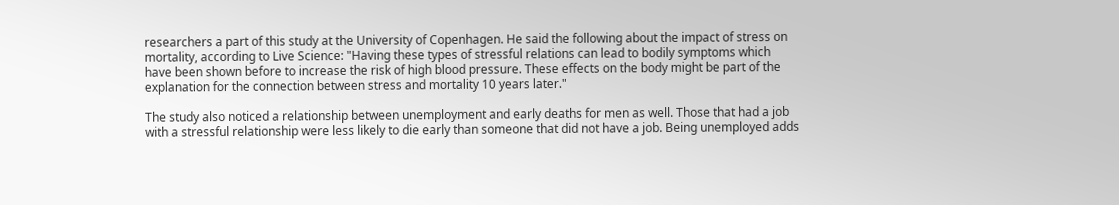researchers a part of this study at the University of Copenhagen. He said the following about the impact of stress on mortality, according to Live Science: "Having these types of stressful relations can lead to bodily symptoms which have been shown before to increase the risk of high blood pressure. These effects on the body might be part of the explanation for the connection between stress and mortality 10 years later."

The study also noticed a relationship between unemployment and early deaths for men as well. Those that had a job with a stressful relationship were less likely to die early than someone that did not have a job. Being unemployed adds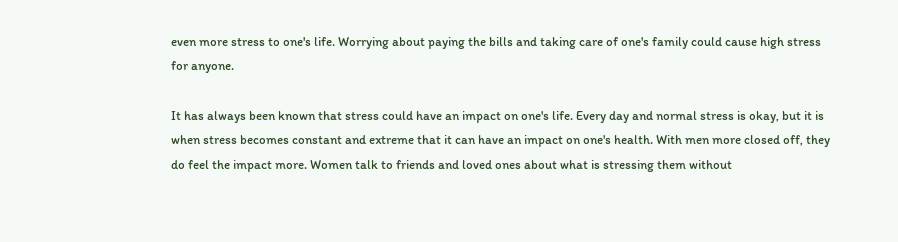even more stress to one's life. Worrying about paying the bills and taking care of one's family could cause high stress for anyone.

It has always been known that stress could have an impact on one's life. Every day and normal stress is okay, but it is when stress becomes constant and extreme that it can have an impact on one's health. With men more closed off, they do feel the impact more. Women talk to friends and loved ones about what is stressing them without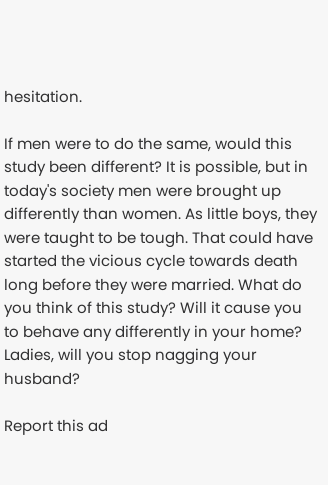hesitation.

If men were to do the same, would this study been different? It is possible, but in today's society men were brought up differently than women. As little boys, they were taught to be tough. That could have started the vicious cycle towards death long before they were married. What do you think of this study? Will it cause you to behave any differently in your home? Ladies, will you stop nagging your husband?

Report this ad